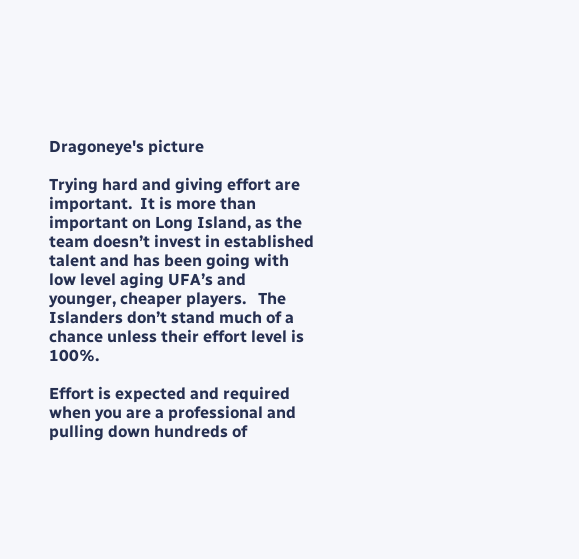Dragoneye's picture

Trying hard and giving effort are important.  It is more than important on Long Island, as the team doesn’t invest in established talent and has been going with low level aging UFA’s and younger, cheaper players.   The Islanders don’t stand much of a chance unless their effort level is 100%.

Effort is expected and required when you are a professional and pulling down hundreds of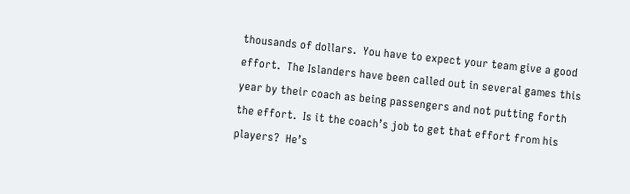thousands of dollars.  You have to expect your team give a good effort.  The Islanders have been called out in several games this year by their coach as being passengers and not putting forth the effort.  Is it the coach’s job to get that effort from his players?  He’s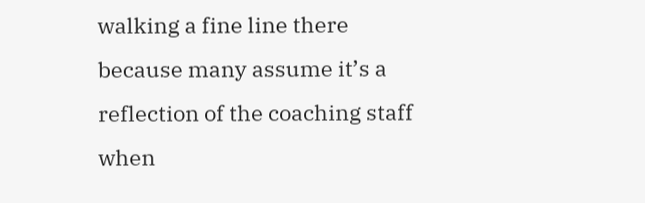walking a fine line there because many assume it’s a reflection of the coaching staff when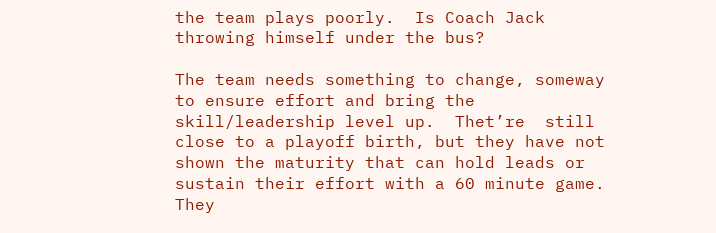the team plays poorly.  Is Coach Jack throwing himself under the bus?

The team needs something to change, someway to ensure effort and bring the skill/leadership level up.  Thet’re  still close to a playoff birth, but they have not shown the maturity that can hold leads or sustain their effort with a 60 minute game.  They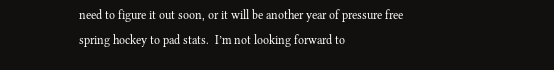need to figure it out soon, or it will be another year of pressure free spring hockey to pad stats.  I’m not looking forward to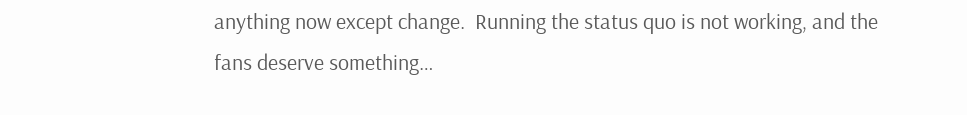anything now except change.  Running the status quo is not working, and the fans deserve something…